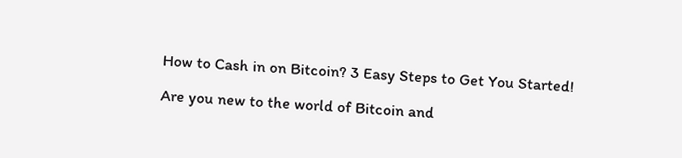How to Cash in on Bitcoin? 3 Easy Steps to Get You Started!

Are you new to the world of Bitcoin and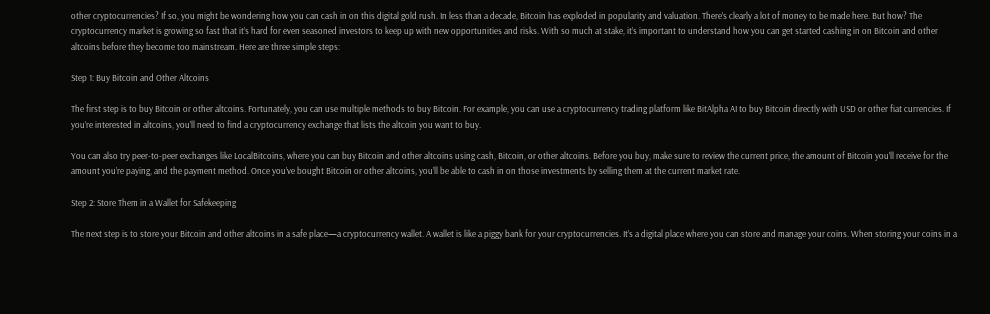other cryptocurrencies? If so, you might be wondering how you can cash in on this digital gold rush. In less than a decade, Bitcoin has exploded in popularity and valuation. There’s clearly a lot of money to be made here. But how? The cryptocurrency market is growing so fast that it’s hard for even seasoned investors to keep up with new opportunities and risks. With so much at stake, it’s important to understand how you can get started cashing in on Bitcoin and other altcoins before they become too mainstream. Here are three simple steps:

Step 1: Buy Bitcoin and Other Altcoins

The first step is to buy Bitcoin or other altcoins. Fortunately, you can use multiple methods to buy Bitcoin. For example, you can use a cryptocurrency trading platform like BitAlpha AI to buy Bitcoin directly with USD or other fiat currencies. If you’re interested in altcoins, you’ll need to find a cryptocurrency exchange that lists the altcoin you want to buy.

You can also try peer-to-peer exchanges like LocalBitcoins, where you can buy Bitcoin and other altcoins using cash, Bitcoin, or other altcoins. Before you buy, make sure to review the current price, the amount of Bitcoin you’ll receive for the amount you’re paying, and the payment method. Once you’ve bought Bitcoin or other altcoins, you’ll be able to cash in on those investments by selling them at the current market rate.

Step 2: Store Them in a Wallet for Safekeeping

The next step is to store your Bitcoin and other altcoins in a safe place—a cryptocurrency wallet. A wallet is like a piggy bank for your cryptocurrencies. It’s a digital place where you can store and manage your coins. When storing your coins in a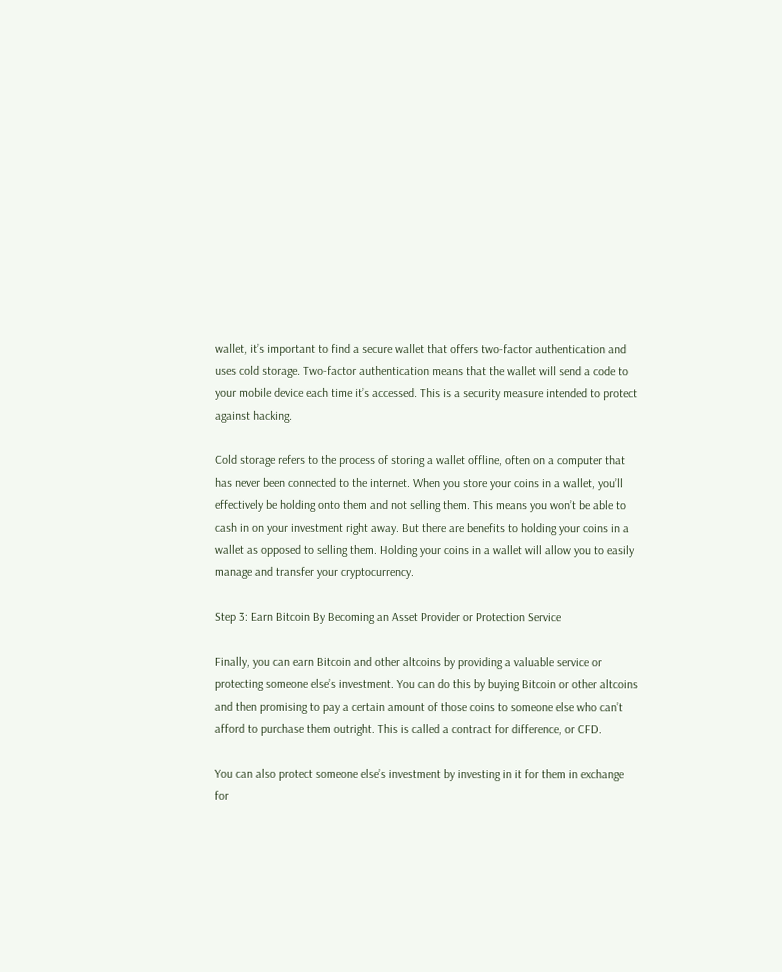wallet, it’s important to find a secure wallet that offers two-factor authentication and uses cold storage. Two-factor authentication means that the wallet will send a code to your mobile device each time it’s accessed. This is a security measure intended to protect against hacking.

Cold storage refers to the process of storing a wallet offline, often on a computer that has never been connected to the internet. When you store your coins in a wallet, you’ll effectively be holding onto them and not selling them. This means you won’t be able to cash in on your investment right away. But there are benefits to holding your coins in a wallet as opposed to selling them. Holding your coins in a wallet will allow you to easily manage and transfer your cryptocurrency.

Step 3: Earn Bitcoin By Becoming an Asset Provider or Protection Service

Finally, you can earn Bitcoin and other altcoins by providing a valuable service or protecting someone else’s investment. You can do this by buying Bitcoin or other altcoins and then promising to pay a certain amount of those coins to someone else who can’t afford to purchase them outright. This is called a contract for difference, or CFD.

You can also protect someone else’s investment by investing in it for them in exchange for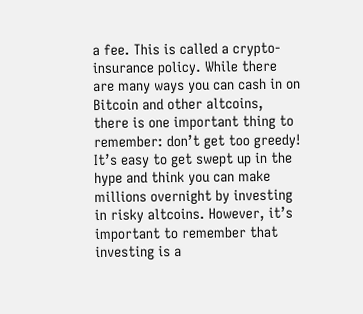a fee. This is called a crypto-insurance policy. While there are many ways you can cash in on Bitcoin and other altcoins, there is one important thing to remember: don’t get too greedy! It’s easy to get swept up in the hype and think you can make millions overnight by investing in risky altcoins. However, it’s important to remember that investing is a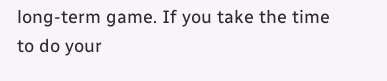long-term game. If you take the time to do your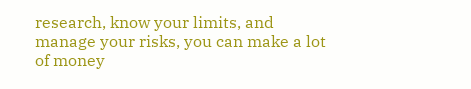research, know your limits, and manage your risks, you can make a lot of money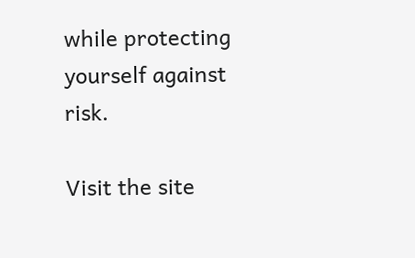while protecting yourself against risk.

Visit the site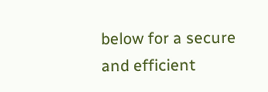below for a secure and efficient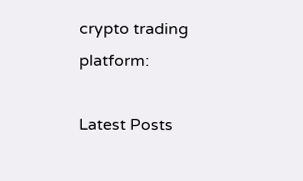crypto trading platform:

Latest Posts